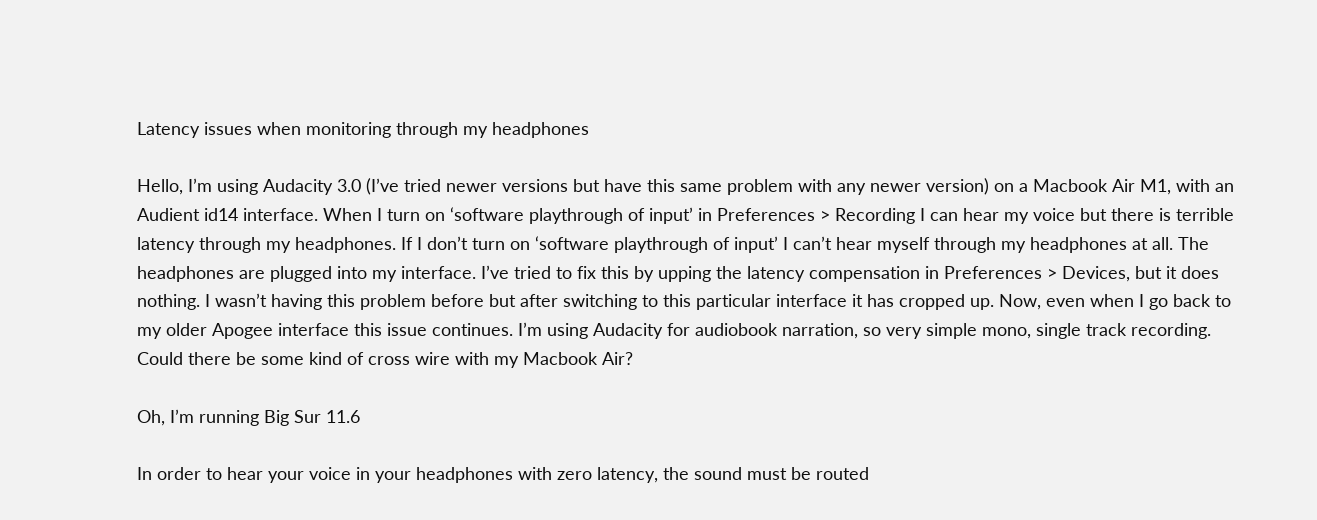Latency issues when monitoring through my headphones

Hello, I’m using Audacity 3.0 (I’ve tried newer versions but have this same problem with any newer version) on a Macbook Air M1, with an Audient id14 interface. When I turn on ‘software playthrough of input’ in Preferences > Recording I can hear my voice but there is terrible latency through my headphones. If I don’t turn on ‘software playthrough of input’ I can’t hear myself through my headphones at all. The headphones are plugged into my interface. I’ve tried to fix this by upping the latency compensation in Preferences > Devices, but it does nothing. I wasn’t having this problem before but after switching to this particular interface it has cropped up. Now, even when I go back to my older Apogee interface this issue continues. I’m using Audacity for audiobook narration, so very simple mono, single track recording. Could there be some kind of cross wire with my Macbook Air?

Oh, I’m running Big Sur 11.6

In order to hear your voice in your headphones with zero latency, the sound must be routed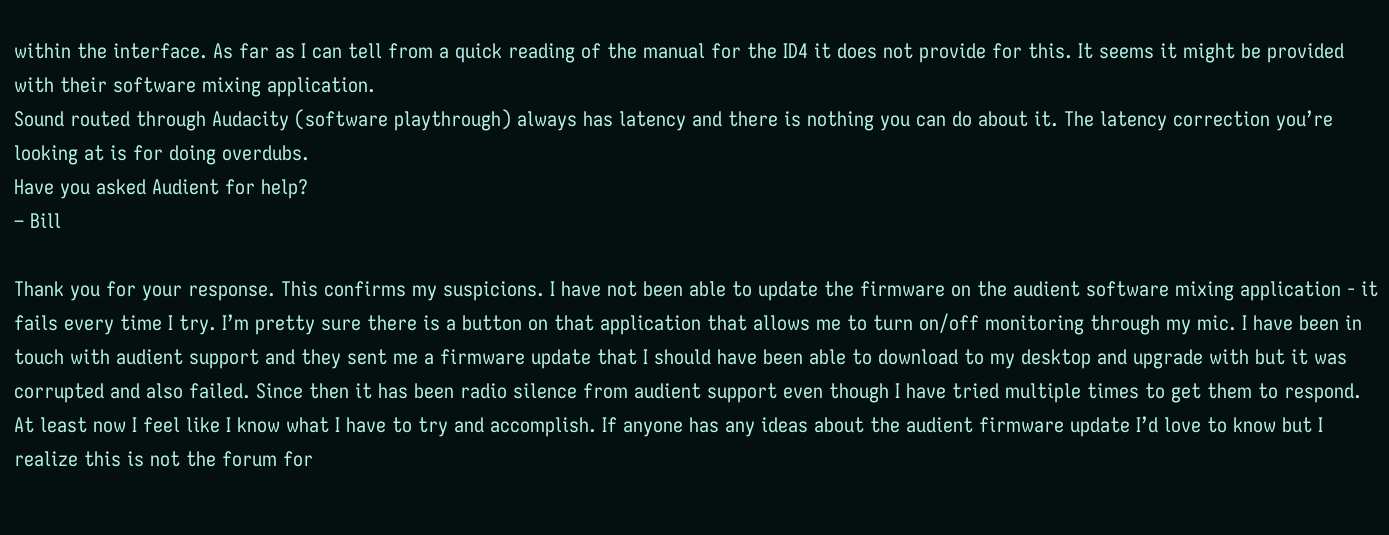within the interface. As far as I can tell from a quick reading of the manual for the ID4 it does not provide for this. It seems it might be provided with their software mixing application.
Sound routed through Audacity (software playthrough) always has latency and there is nothing you can do about it. The latency correction you’re looking at is for doing overdubs.
Have you asked Audient for help?
– Bill

Thank you for your response. This confirms my suspicions. I have not been able to update the firmware on the audient software mixing application - it fails every time I try. I’m pretty sure there is a button on that application that allows me to turn on/off monitoring through my mic. I have been in touch with audient support and they sent me a firmware update that I should have been able to download to my desktop and upgrade with but it was corrupted and also failed. Since then it has been radio silence from audient support even though I have tried multiple times to get them to respond. At least now I feel like I know what I have to try and accomplish. If anyone has any ideas about the audient firmware update I’d love to know but I realize this is not the forum for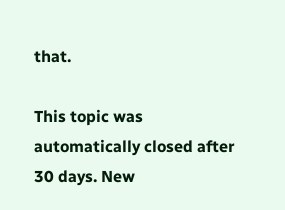that.

This topic was automatically closed after 30 days. New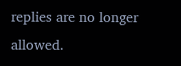replies are no longer allowed.